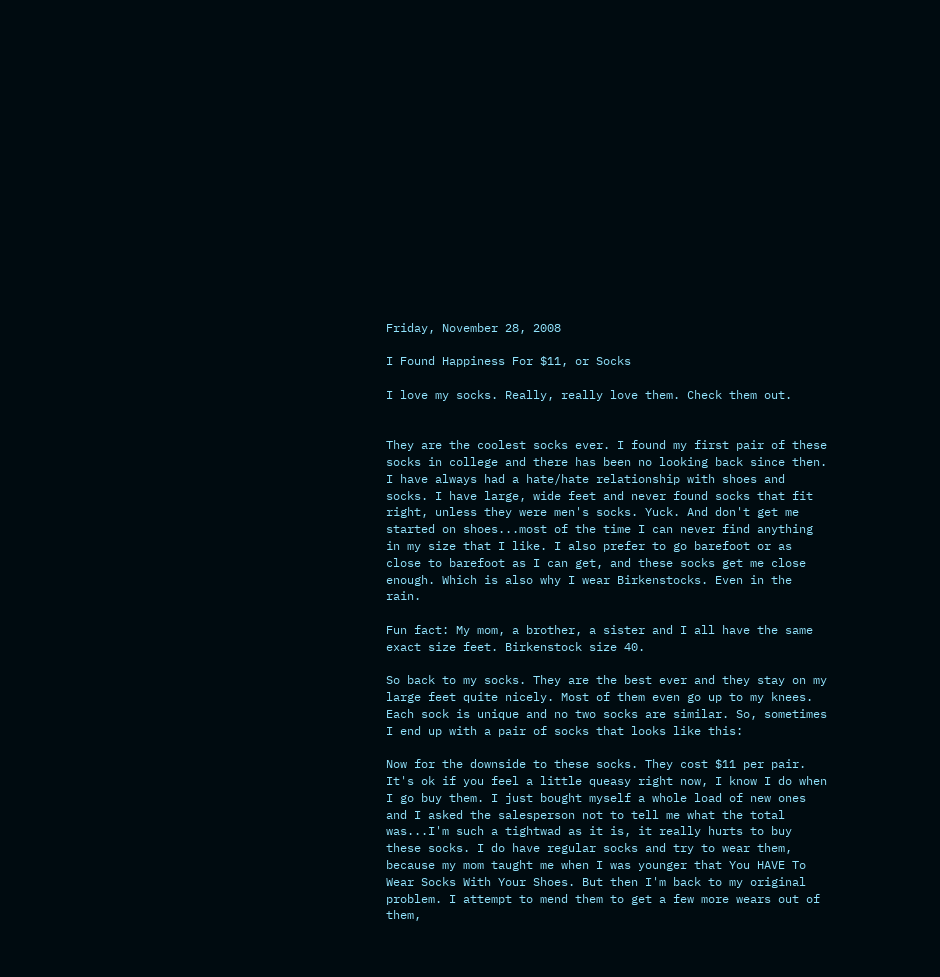Friday, November 28, 2008

I Found Happiness For $11, or Socks

I love my socks. Really, really love them. Check them out.


They are the coolest socks ever. I found my first pair of these socks in college and there has been no looking back since then. I have always had a hate/hate relationship with shoes and socks. I have large, wide feet and never found socks that fit right, unless they were men's socks. Yuck. And don't get me started on shoes...most of the time I can never find anything in my size that I like. I also prefer to go barefoot or as close to barefoot as I can get, and these socks get me close enough. Which is also why I wear Birkenstocks. Even in the rain.

Fun fact: My mom, a brother, a sister and I all have the same exact size feet. Birkenstock size 40.

So back to my socks. They are the best ever and they stay on my large feet quite nicely. Most of them even go up to my knees. Each sock is unique and no two socks are similar. So, sometimes I end up with a pair of socks that looks like this:

Now for the downside to these socks. They cost $11 per pair. It's ok if you feel a little queasy right now, I know I do when I go buy them. I just bought myself a whole load of new ones and I asked the salesperson not to tell me what the total was...I'm such a tightwad as it is, it really hurts to buy these socks. I do have regular socks and try to wear them, because my mom taught me when I was younger that You HAVE To Wear Socks With Your Shoes. But then I'm back to my original problem. I attempt to mend them to get a few more wears out of them,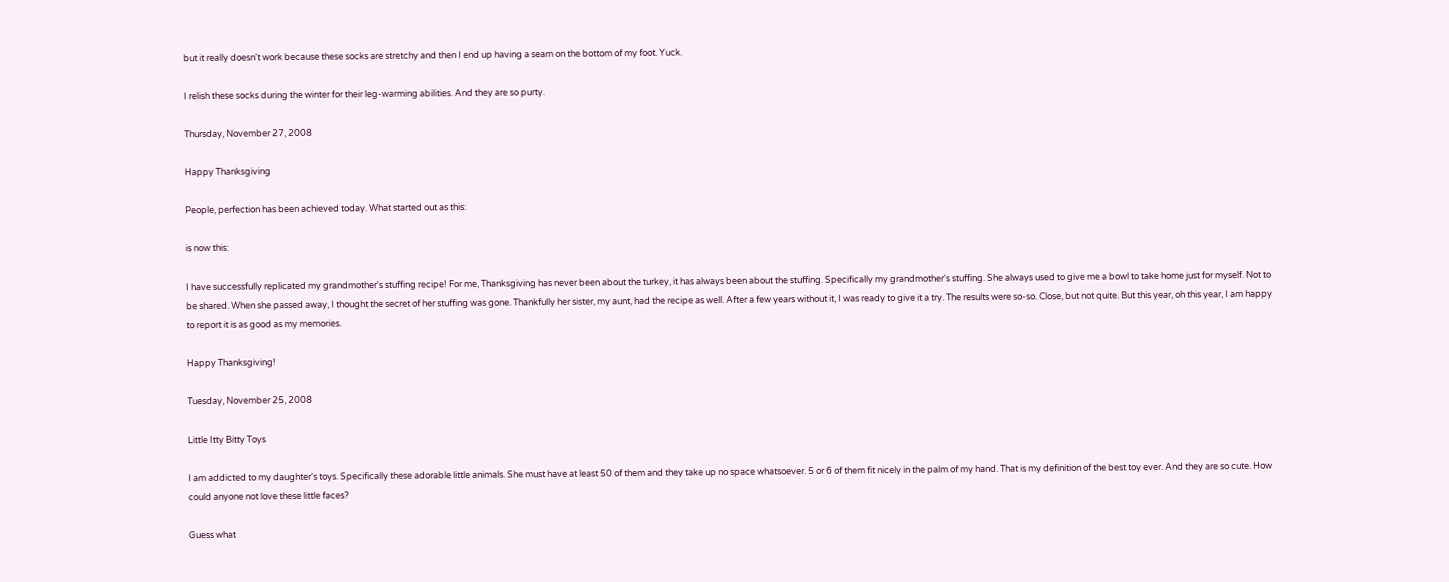but it really doesn't work because these socks are stretchy and then I end up having a seam on the bottom of my foot. Yuck.

I relish these socks during the winter for their leg-warming abilities. And they are so purty.

Thursday, November 27, 2008

Happy Thanksgiving

People, perfection has been achieved today. What started out as this:

is now this:

I have successfully replicated my grandmother's stuffing recipe! For me, Thanksgiving has never been about the turkey, it has always been about the stuffing. Specifically my grandmother's stuffing. She always used to give me a bowl to take home just for myself. Not to be shared. When she passed away, I thought the secret of her stuffing was gone. Thankfully her sister, my aunt, had the recipe as well. After a few years without it, I was ready to give it a try. The results were so-so. Close, but not quite. But this year, oh this year, I am happy to report it is as good as my memories.

Happy Thanksgiving!

Tuesday, November 25, 2008

Little Itty Bitty Toys

I am addicted to my daughter's toys. Specifically these adorable little animals. She must have at least 50 of them and they take up no space whatsoever. 5 or 6 of them fit nicely in the palm of my hand. That is my definition of the best toy ever. And they are so cute. How could anyone not love these little faces?

Guess what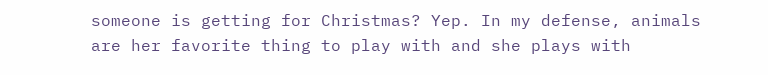someone is getting for Christmas? Yep. In my defense, animals are her favorite thing to play with and she plays with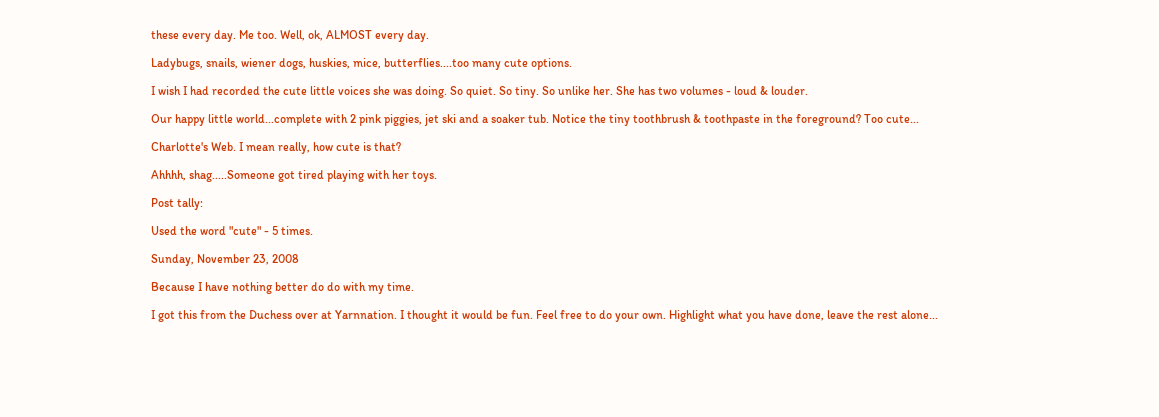these every day. Me too. Well, ok, ALMOST every day.

Ladybugs, snails, wiener dogs, huskies, mice, butterflies....too many cute options.

I wish I had recorded the cute little voices she was doing. So quiet. So tiny. So unlike her. She has two volumes - loud & louder.

Our happy little world...complete with 2 pink piggies, jet ski and a soaker tub. Notice the tiny toothbrush & toothpaste in the foreground? Too cute...

Charlotte's Web. I mean really, how cute is that?

Ahhhh, shag.....Someone got tired playing with her toys.

Post tally:

Used the word "cute" - 5 times.

Sunday, November 23, 2008

Because I have nothing better do do with my time.

I got this from the Duchess over at Yarnnation. I thought it would be fun. Feel free to do your own. Highlight what you have done, leave the rest alone...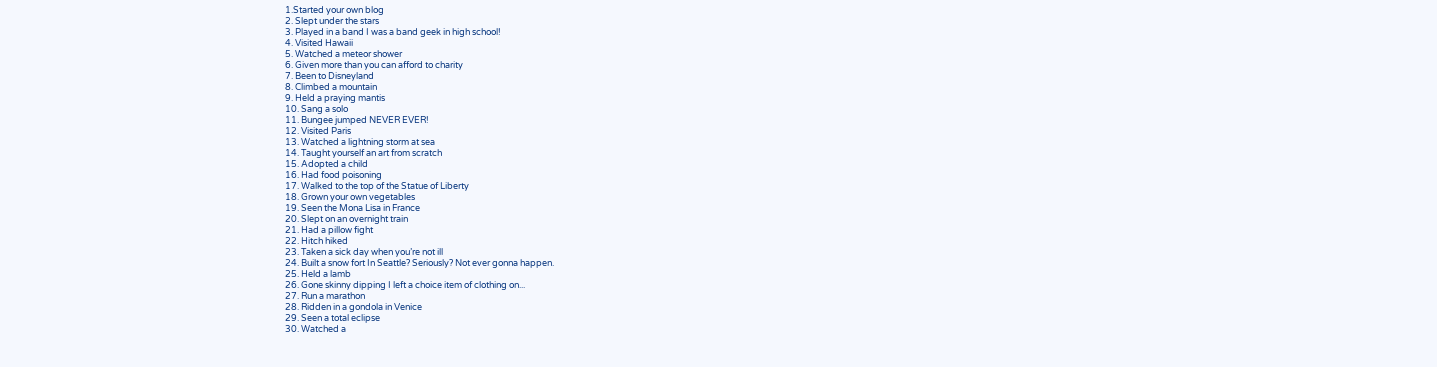1.Started your own blog
2. Slept under the stars
3. Played in a band I was a band geek in high school!
4. Visited Hawaii
5. Watched a meteor shower
6. Given more than you can afford to charity
7. Been to Disneyland
8. Climbed a mountain
9. Held a praying mantis
10. Sang a solo
11. Bungee jumped NEVER EVER!
12. Visited Paris
13. Watched a lightning storm at sea
14. Taught yourself an art from scratch
15. Adopted a child
16. Had food poisoning
17. Walked to the top of the Statue of Liberty
18. Grown your own vegetables
19. Seen the Mona Lisa in France
20. Slept on an overnight train
21. Had a pillow fight
22. Hitch hiked
23. Taken a sick day when you’re not ill
24. Built a snow fort In Seattle? Seriously? Not ever gonna happen.
25. Held a lamb
26. Gone skinny dipping I left a choice item of clothing on...
27. Run a marathon
28. Ridden in a gondola in Venice
29. Seen a total eclipse
30. Watched a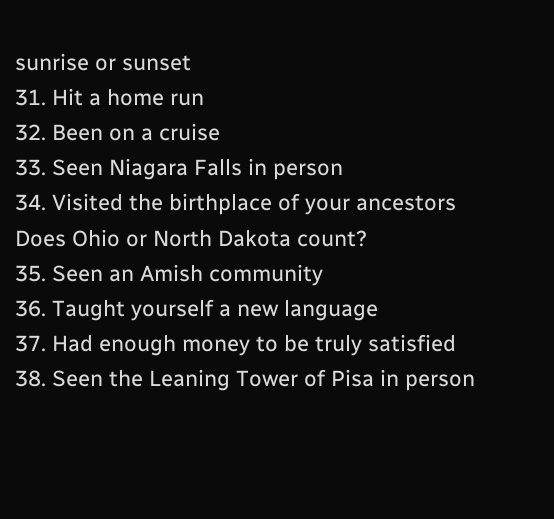sunrise or sunset
31. Hit a home run
32. Been on a cruise
33. Seen Niagara Falls in person
34. Visited the birthplace of your ancestors Does Ohio or North Dakota count?
35. Seen an Amish community
36. Taught yourself a new language
37. Had enough money to be truly satisfied
38. Seen the Leaning Tower of Pisa in person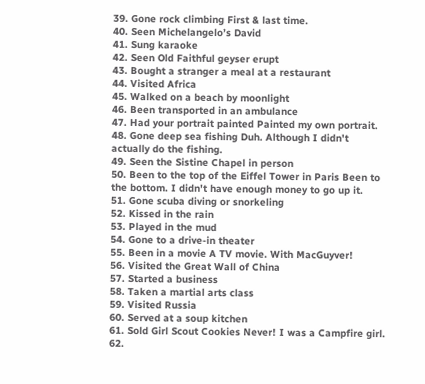39. Gone rock climbing First & last time.
40. Seen Michelangelo’s David
41. Sung karaoke
42. Seen Old Faithful geyser erupt
43. Bought a stranger a meal at a restaurant
44. Visited Africa
45. Walked on a beach by moonlight
46. Been transported in an ambulance
47. Had your portrait painted Painted my own portrait.
48. Gone deep sea fishing Duh. Although I didn't actually do the fishing.
49. Seen the Sistine Chapel in person
50. Been to the top of the Eiffel Tower in Paris Been to the bottom. I didn't have enough money to go up it.
51. Gone scuba diving or snorkeling
52. Kissed in the rain
53. Played in the mud
54. Gone to a drive-in theater
55. Been in a movie A TV movie. With MacGuyver!
56. Visited the Great Wall of China
57. Started a business
58. Taken a martial arts class
59. Visited Russia
60. Served at a soup kitchen
61. Sold Girl Scout Cookies Never! I was a Campfire girl.
62.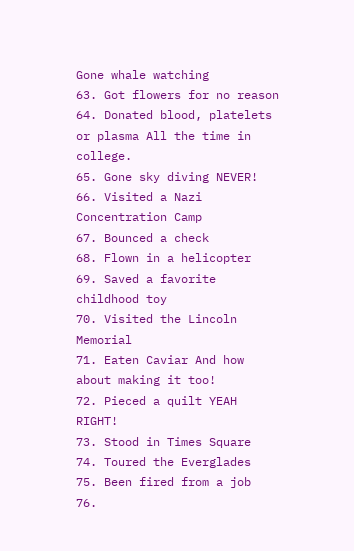Gone whale watching
63. Got flowers for no reason
64. Donated blood, platelets or plasma All the time in college.
65. Gone sky diving NEVER!
66. Visited a Nazi Concentration Camp
67. Bounced a check
68. Flown in a helicopter
69. Saved a favorite childhood toy
70. Visited the Lincoln Memorial
71. Eaten Caviar And how about making it too!
72. Pieced a quilt YEAH RIGHT!
73. Stood in Times Square
74. Toured the Everglades
75. Been fired from a job
76.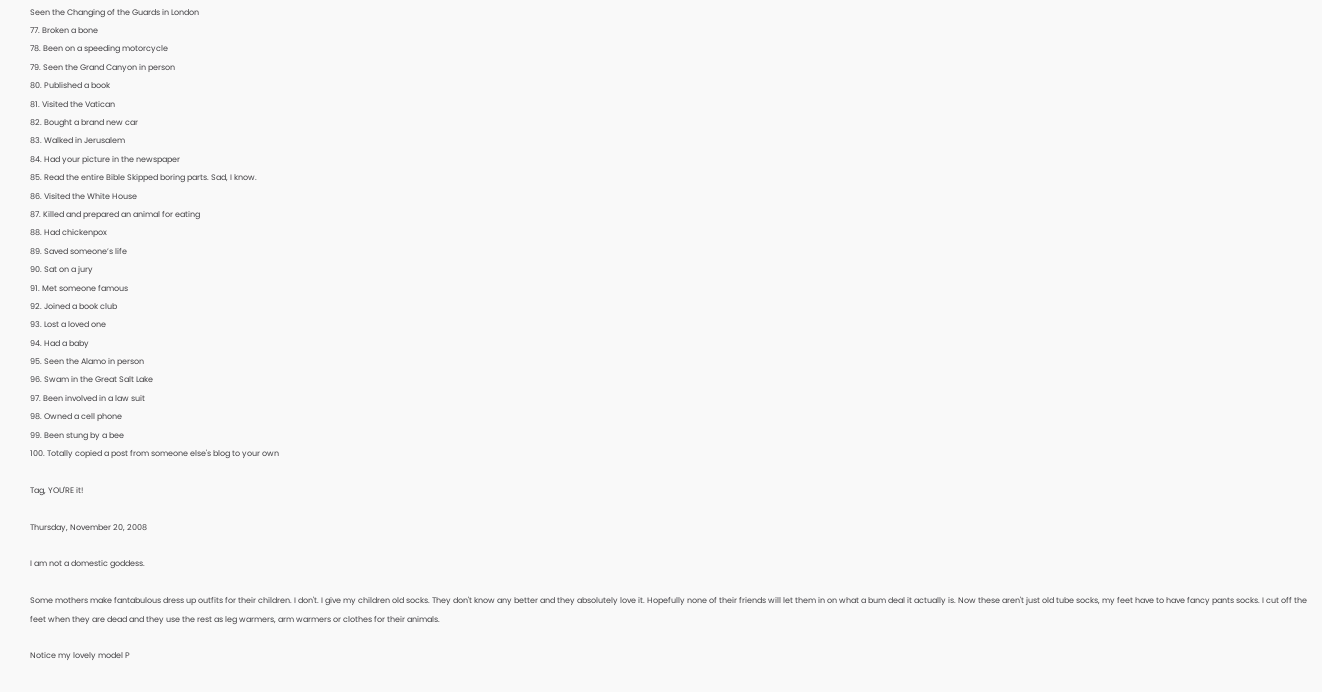Seen the Changing of the Guards in London
77. Broken a bone
78. Been on a speeding motorcycle
79. Seen the Grand Canyon in person
80. Published a book
81. Visited the Vatican
82. Bought a brand new car
83. Walked in Jerusalem
84. Had your picture in the newspaper
85. Read the entire Bible Skipped boring parts. Sad, I know.
86. Visited the White House
87. Killed and prepared an animal for eating
88. Had chickenpox
89. Saved someone’s life
90. Sat on a jury
91. Met someone famous
92. Joined a book club
93. Lost a loved one
94. Had a baby
95. Seen the Alamo in person
96. Swam in the Great Salt Lake
97. Been involved in a law suit
98. Owned a cell phone
99. Been stung by a bee
100. Totally copied a post from someone else's blog to your own

Tag, YOU'RE it!

Thursday, November 20, 2008

I am not a domestic goddess.

Some mothers make fantabulous dress up outfits for their children. I don't. I give my children old socks. They don't know any better and they absolutely love it. Hopefully none of their friends will let them in on what a bum deal it actually is. Now these aren't just old tube socks, my feet have to have fancy pants socks. I cut off the feet when they are dead and they use the rest as leg warmers, arm warmers or clothes for their animals.

Notice my lovely model P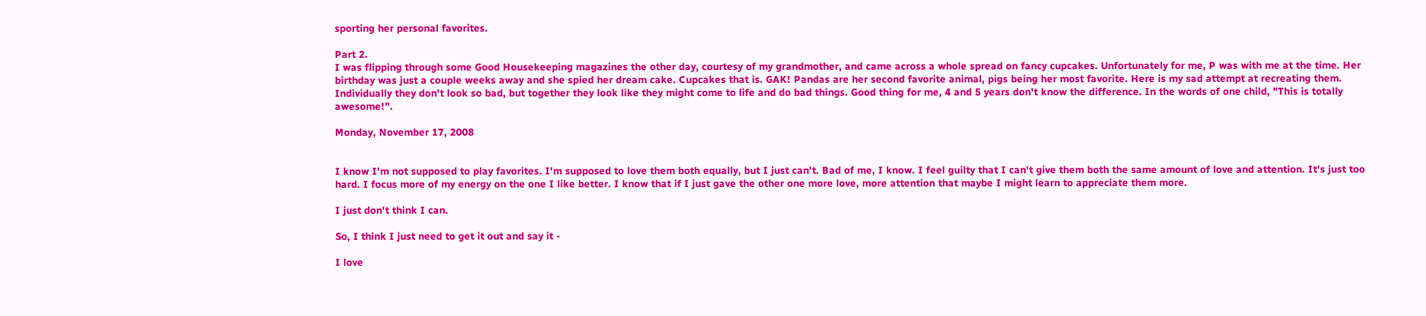sporting her personal favorites.

Part 2.
I was flipping through some Good Housekeeping magazines the other day, courtesy of my grandmother, and came across a whole spread on fancy cupcakes. Unfortunately for me, P was with me at the time. Her birthday was just a couple weeks away and she spied her dream cake. Cupcakes that is. GAK! Pandas are her second favorite animal, pigs being her most favorite. Here is my sad attempt at recreating them. Individually they don't look so bad, but together they look like they might come to life and do bad things. Good thing for me, 4 and 5 years don't know the difference. In the words of one child, "This is totally awesome!".

Monday, November 17, 2008


I know I'm not supposed to play favorites. I'm supposed to love them both equally, but I just can't. Bad of me, I know. I feel guilty that I can't give them both the same amount of love and attention. It's just too hard. I focus more of my energy on the one I like better. I know that if I just gave the other one more love, more attention that maybe I might learn to appreciate them more.

I just don't think I can.

So, I think I just need to get it out and say it -

I love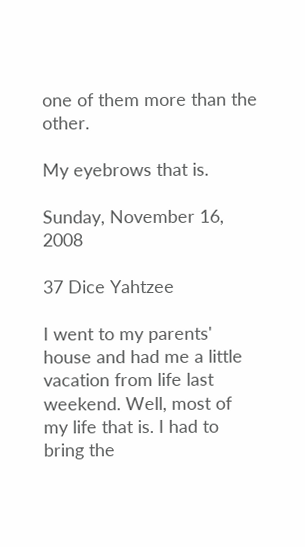one of them more than the other.

My eyebrows that is.

Sunday, November 16, 2008

37 Dice Yahtzee

I went to my parents' house and had me a little vacation from life last weekend. Well, most of my life that is. I had to bring the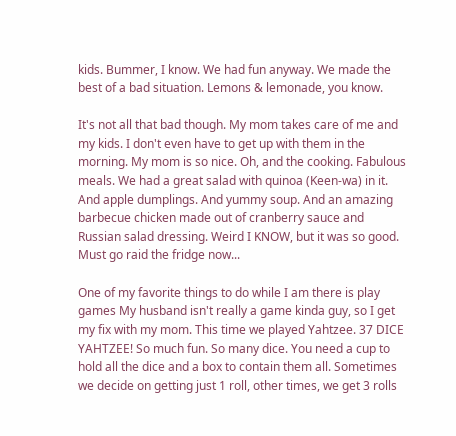kids. Bummer, I know. We had fun anyway. We made the best of a bad situation. Lemons & lemonade, you know.

It's not all that bad though. My mom takes care of me and my kids. I don't even have to get up with them in the morning. My mom is so nice. Oh, and the cooking. Fabulous meals. We had a great salad with quinoa (Keen-wa) in it. And apple dumplings. And yummy soup. And an amazing barbecue chicken made out of cranberry sauce and Russian salad dressing. Weird I KNOW, but it was so good. Must go raid the fridge now...

One of my favorite things to do while I am there is play games My husband isn't really a game kinda guy, so I get my fix with my mom. This time we played Yahtzee. 37 DICE YAHTZEE! So much fun. So many dice. You need a cup to hold all the dice and a box to contain them all. Sometimes we decide on getting just 1 roll, other times, we get 3 rolls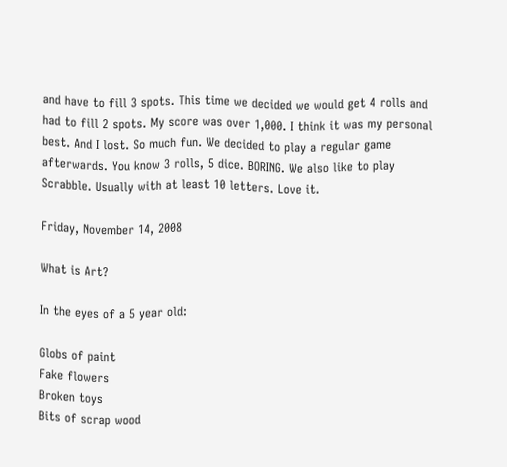and have to fill 3 spots. This time we decided we would get 4 rolls and had to fill 2 spots. My score was over 1,000. I think it was my personal best. And I lost. So much fun. We decided to play a regular game afterwards. You know 3 rolls, 5 dice. BORING. We also like to play Scrabble. Usually with at least 10 letters. Love it.

Friday, November 14, 2008

What is Art?

In the eyes of a 5 year old:

Globs of paint
Fake flowers
Broken toys
Bits of scrap wood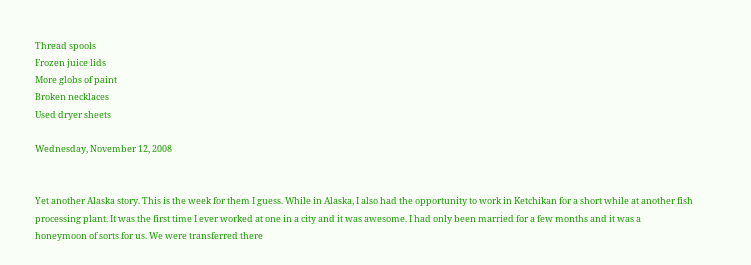Thread spools
Frozen juice lids
More globs of paint
Broken necklaces
Used dryer sheets

Wednesday, November 12, 2008


Yet another Alaska story. This is the week for them I guess. While in Alaska, I also had the opportunity to work in Ketchikan for a short while at another fish processing plant. It was the first time I ever worked at one in a city and it was awesome. I had only been married for a few months and it was a honeymoon of sorts for us. We were transferred there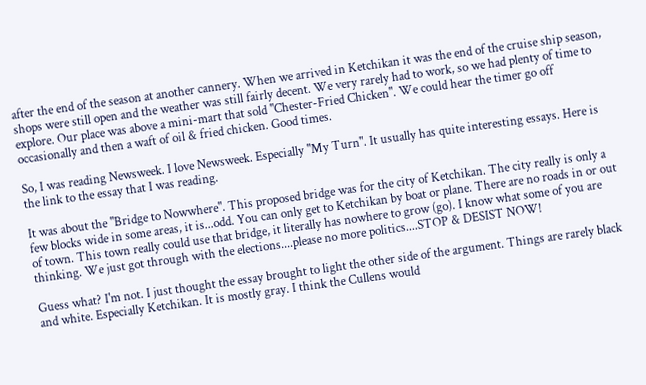after the end of the season at another cannery. When we arrived in Ketchikan it was the end of the cruise ship season, shops were still open and the weather was still fairly decent. We very rarely had to work, so we had plenty of time to explore. Our place was above a mini-mart that sold "Chester-Fried Chicken". We could hear the timer go off occasionally and then a waft of oil & fried chicken. Good times.

So, I was reading Newsweek. I love Newsweek. Especially "My Turn". It usually has quite interesting essays. Here is the link to the essay that I was reading.

It was about the "Bridge to Nowwhere". This proposed bridge was for the city of Ketchikan. The city really is only a few blocks wide in some areas, it is...odd. You can only get to Ketchikan by boat or plane. There are no roads in or out of town. This town really could use that bridge, it literally has nowhere to grow (go). I know what some of you are thinking. We just got through with the elections....please no more politics....STOP & DESIST NOW!

Guess what? I'm not. I just thought the essay brought to light the other side of the argument. Things are rarely black and white. Especially Ketchikan. It is mostly gray. I think the Cullens would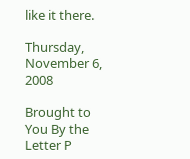like it there.

Thursday, November 6, 2008

Brought to You By the Letter P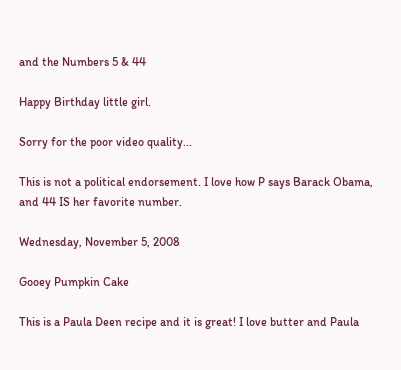and the Numbers 5 & 44

Happy Birthday little girl.

Sorry for the poor video quality...

This is not a political endorsement. I love how P says Barack Obama, and 44 IS her favorite number.

Wednesday, November 5, 2008

Gooey Pumpkin Cake

This is a Paula Deen recipe and it is great! I love butter and Paula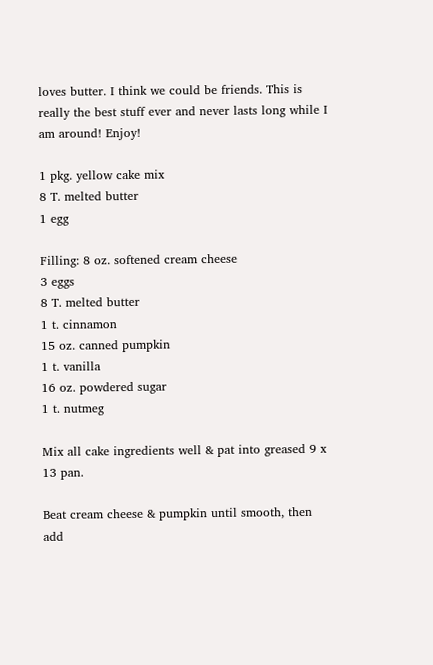loves butter. I think we could be friends. This is really the best stuff ever and never lasts long while I am around! Enjoy!

1 pkg. yellow cake mix
8 T. melted butter
1 egg

Filling: 8 oz. softened cream cheese
3 eggs
8 T. melted butter
1 t. cinnamon
15 oz. canned pumpkin
1 t. vanilla
16 oz. powdered sugar
1 t. nutmeg

Mix all cake ingredients well & pat into greased 9 x 13 pan.

Beat cream cheese & pumpkin until smooth, then add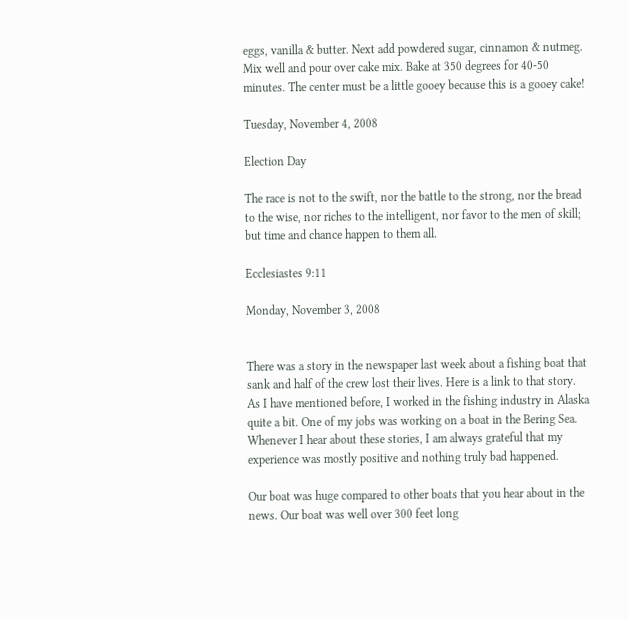eggs, vanilla & butter. Next add powdered sugar, cinnamon & nutmeg. Mix well and pour over cake mix. Bake at 350 degrees for 40-50 minutes. The center must be a little gooey because this is a gooey cake!

Tuesday, November 4, 2008

Election Day

The race is not to the swift, nor the battle to the strong, nor the bread to the wise, nor riches to the intelligent, nor favor to the men of skill; but time and chance happen to them all.

Ecclesiastes 9:11

Monday, November 3, 2008


There was a story in the newspaper last week about a fishing boat that sank and half of the crew lost their lives. Here is a link to that story. As I have mentioned before, I worked in the fishing industry in Alaska quite a bit. One of my jobs was working on a boat in the Bering Sea. Whenever I hear about these stories, I am always grateful that my experience was mostly positive and nothing truly bad happened.

Our boat was huge compared to other boats that you hear about in the news. Our boat was well over 300 feet long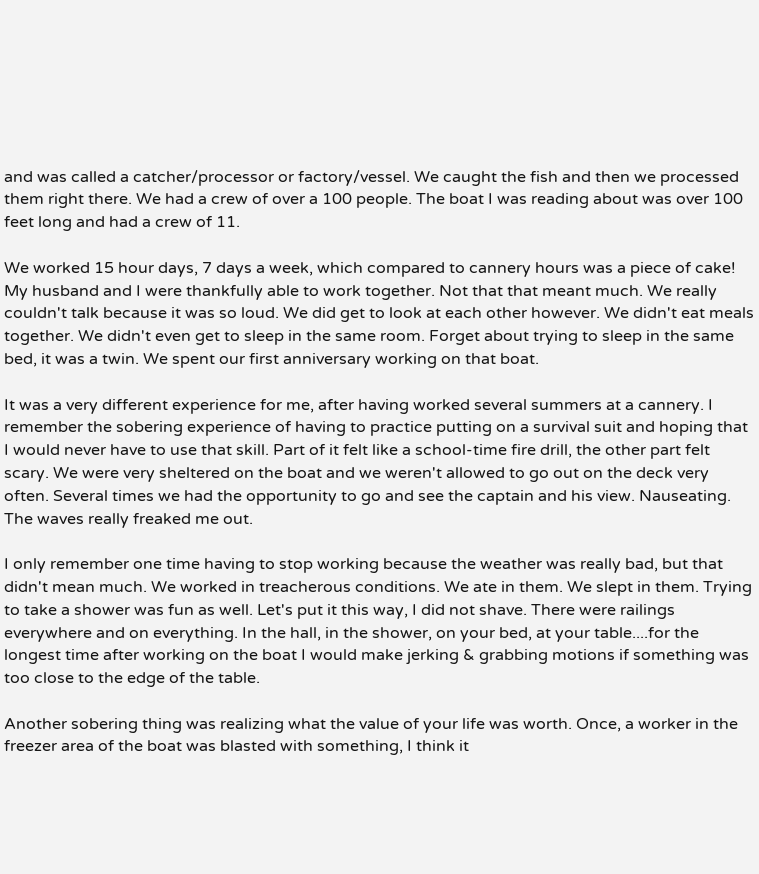and was called a catcher/processor or factory/vessel. We caught the fish and then we processed them right there. We had a crew of over a 100 people. The boat I was reading about was over 100 feet long and had a crew of 11.

We worked 15 hour days, 7 days a week, which compared to cannery hours was a piece of cake! My husband and I were thankfully able to work together. Not that that meant much. We really couldn't talk because it was so loud. We did get to look at each other however. We didn't eat meals together. We didn't even get to sleep in the same room. Forget about trying to sleep in the same bed, it was a twin. We spent our first anniversary working on that boat.

It was a very different experience for me, after having worked several summers at a cannery. I remember the sobering experience of having to practice putting on a survival suit and hoping that I would never have to use that skill. Part of it felt like a school-time fire drill, the other part felt scary. We were very sheltered on the boat and we weren't allowed to go out on the deck very often. Several times we had the opportunity to go and see the captain and his view. Nauseating. The waves really freaked me out.

I only remember one time having to stop working because the weather was really bad, but that didn't mean much. We worked in treacherous conditions. We ate in them. We slept in them. Trying to take a shower was fun as well. Let's put it this way, I did not shave. There were railings everywhere and on everything. In the hall, in the shower, on your bed, at your table....for the longest time after working on the boat I would make jerking & grabbing motions if something was too close to the edge of the table.

Another sobering thing was realizing what the value of your life was worth. Once, a worker in the freezer area of the boat was blasted with something, I think it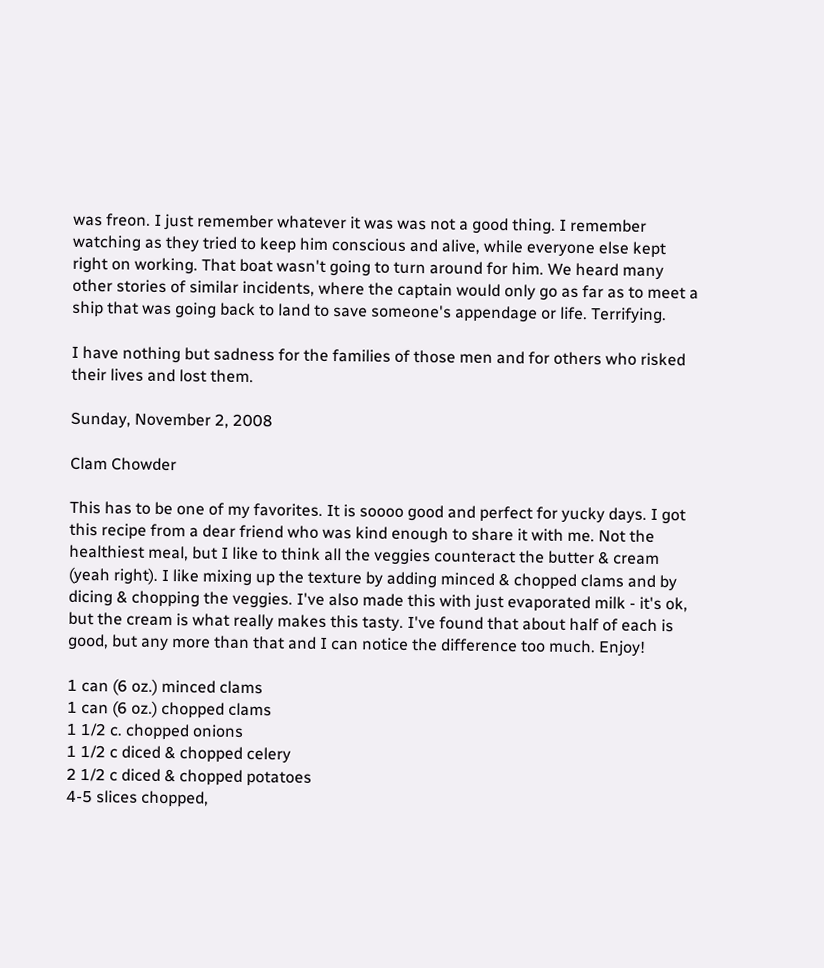was freon. I just remember whatever it was was not a good thing. I remember watching as they tried to keep him conscious and alive, while everyone else kept right on working. That boat wasn't going to turn around for him. We heard many other stories of similar incidents, where the captain would only go as far as to meet a ship that was going back to land to save someone's appendage or life. Terrifying.

I have nothing but sadness for the families of those men and for others who risked their lives and lost them.

Sunday, November 2, 2008

Clam Chowder

This has to be one of my favorites. It is soooo good and perfect for yucky days. I got this recipe from a dear friend who was kind enough to share it with me. Not the healthiest meal, but I like to think all the veggies counteract the butter & cream (yeah right). I like mixing up the texture by adding minced & chopped clams and by dicing & chopping the veggies. I've also made this with just evaporated milk - it's ok, but the cream is what really makes this tasty. I've found that about half of each is good, but any more than that and I can notice the difference too much. Enjoy!

1 can (6 oz.) minced clams
1 can (6 oz.) chopped clams
1 1/2 c. chopped onions
1 1/2 c diced & chopped celery
2 1/2 c diced & chopped potatoes
4-5 slices chopped,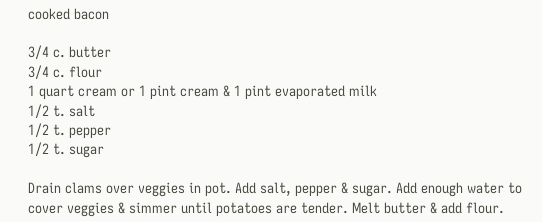cooked bacon

3/4 c. butter
3/4 c. flour
1 quart cream or 1 pint cream & 1 pint evaporated milk
1/2 t. salt
1/2 t. pepper
1/2 t. sugar

Drain clams over veggies in pot. Add salt, pepper & sugar. Add enough water to cover veggies & simmer until potatoes are tender. Melt butter & add flour.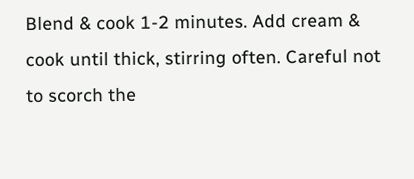Blend & cook 1-2 minutes. Add cream & cook until thick, stirring often. Careful not to scorch the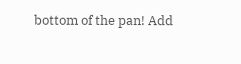bottom of the pan! Add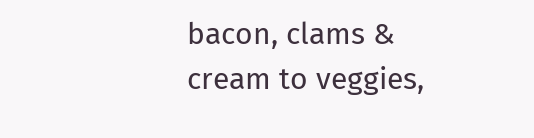bacon, clams & cream to veggies,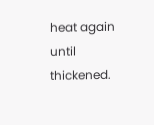heat again until thickened.